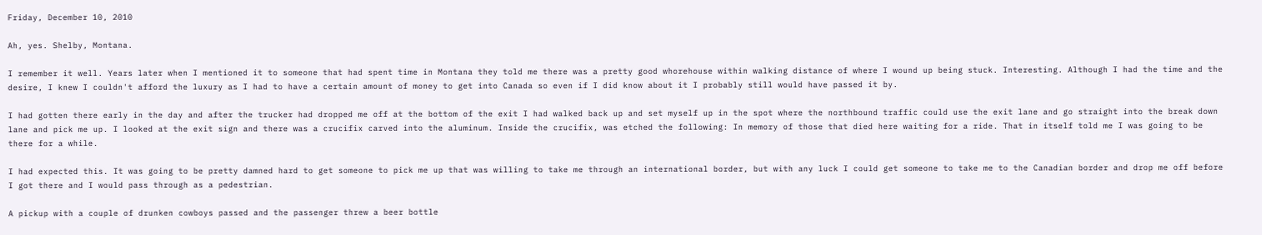Friday, December 10, 2010

Ah, yes. Shelby, Montana.

I remember it well. Years later when I mentioned it to someone that had spent time in Montana they told me there was a pretty good whorehouse within walking distance of where I wound up being stuck. Interesting. Although I had the time and the desire, I knew I couldn't afford the luxury as I had to have a certain amount of money to get into Canada so even if I did know about it I probably still would have passed it by.

I had gotten there early in the day and after the trucker had dropped me off at the bottom of the exit I had walked back up and set myself up in the spot where the northbound traffic could use the exit lane and go straight into the break down lane and pick me up. I looked at the exit sign and there was a crucifix carved into the aluminum. Inside the crucifix, was etched the following: In memory of those that died here waiting for a ride. That in itself told me I was going to be there for a while.

I had expected this. It was going to be pretty damned hard to get someone to pick me up that was willing to take me through an international border, but with any luck I could get someone to take me to the Canadian border and drop me off before I got there and I would pass through as a pedestrian.

A pickup with a couple of drunken cowboys passed and the passenger threw a beer bottle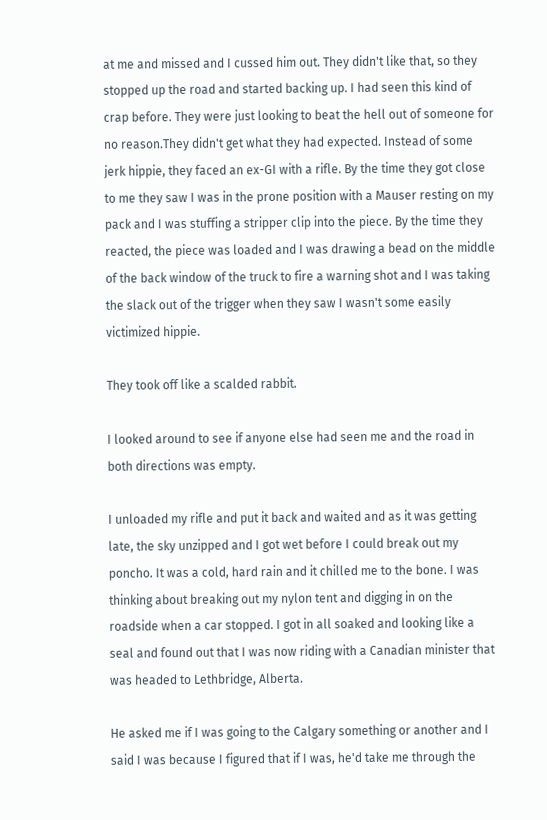at me and missed and I cussed him out. They didn't like that, so they stopped up the road and started backing up. I had seen this kind of crap before. They were just looking to beat the hell out of someone for no reason.They didn't get what they had expected. Instead of some jerk hippie, they faced an ex-GI with a rifle. By the time they got close to me they saw I was in the prone position with a Mauser resting on my pack and I was stuffing a stripper clip into the piece. By the time they reacted, the piece was loaded and I was drawing a bead on the middle of the back window of the truck to fire a warning shot and I was taking the slack out of the trigger when they saw I wasn't some easily victimized hippie.

They took off like a scalded rabbit.

I looked around to see if anyone else had seen me and the road in both directions was empty.

I unloaded my rifle and put it back and waited and as it was getting late, the sky unzipped and I got wet before I could break out my poncho. It was a cold, hard rain and it chilled me to the bone. I was thinking about breaking out my nylon tent and digging in on the roadside when a car stopped. I got in all soaked and looking like a seal and found out that I was now riding with a Canadian minister that was headed to Lethbridge, Alberta.

He asked me if I was going to the Calgary something or another and I said I was because I figured that if I was, he'd take me through the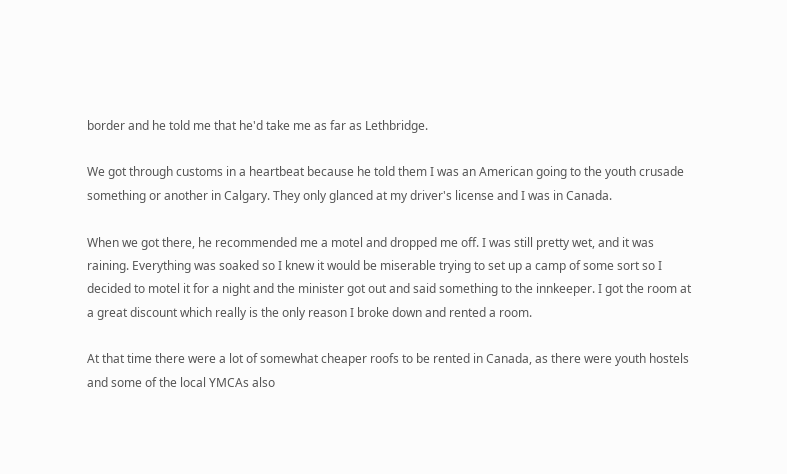border and he told me that he'd take me as far as Lethbridge.

We got through customs in a heartbeat because he told them I was an American going to the youth crusade something or another in Calgary. They only glanced at my driver's license and I was in Canada.

When we got there, he recommended me a motel and dropped me off. I was still pretty wet, and it was raining. Everything was soaked so I knew it would be miserable trying to set up a camp of some sort so I decided to motel it for a night and the minister got out and said something to the innkeeper. I got the room at a great discount which really is the only reason I broke down and rented a room.

At that time there were a lot of somewhat cheaper roofs to be rented in Canada, as there were youth hostels and some of the local YMCAs also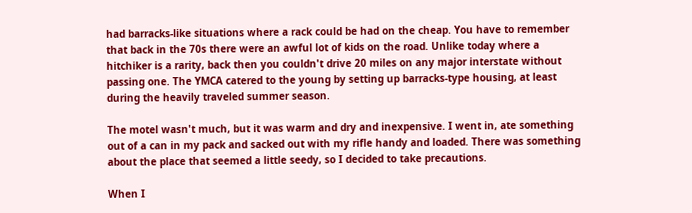had barracks-like situations where a rack could be had on the cheap. You have to remember that back in the 70s there were an awful lot of kids on the road. Unlike today where a hitchiker is a rarity, back then you couldn't drive 20 miles on any major interstate without passing one. The YMCA catered to the young by setting up barracks-type housing, at least during the heavily traveled summer season.

The motel wasn't much, but it was warm and dry and inexpensive. I went in, ate something out of a can in my pack and sacked out with my rifle handy and loaded. There was something about the place that seemed a little seedy, so I decided to take precautions.

When I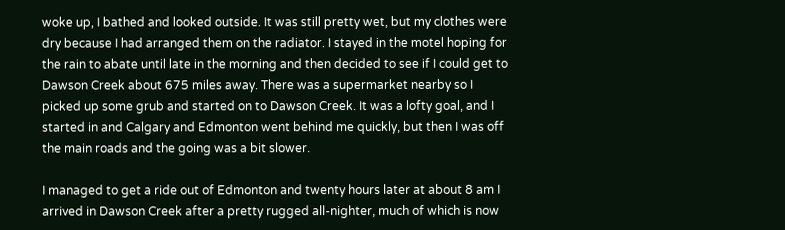woke up, I bathed and looked outside. It was still pretty wet, but my clothes were dry because I had arranged them on the radiator. I stayed in the motel hoping for the rain to abate until late in the morning and then decided to see if I could get to Dawson Creek about 675 miles away. There was a supermarket nearby so I picked up some grub and started on to Dawson Creek. It was a lofty goal, and I started in and Calgary and Edmonton went behind me quickly, but then I was off the main roads and the going was a bit slower.

I managed to get a ride out of Edmonton and twenty hours later at about 8 am I arrived in Dawson Creek after a pretty rugged all-nighter, much of which is now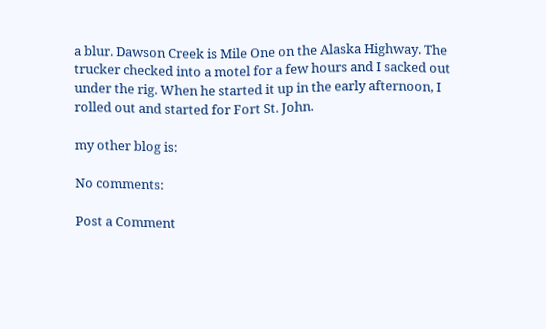a blur. Dawson Creek is Mile One on the Alaska Highway. The trucker checked into a motel for a few hours and I sacked out under the rig. When he started it up in the early afternoon, I rolled out and started for Fort St. John.

my other blog is:

No comments:

Post a Comment